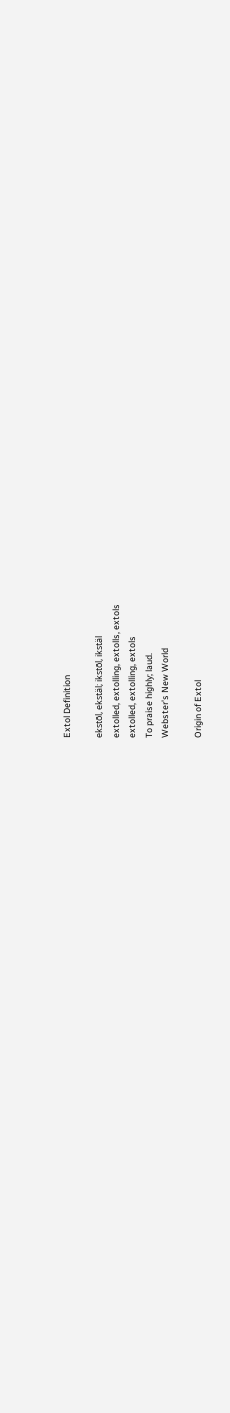Extol Definition

ekstōl, ekstäl; ikstōl, ikstäl
extolled, extolling, extolls, extols
extolled, extolling, extols
To praise highly; laud.
Webster's New World

Origin of Extol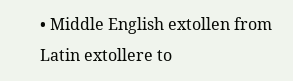• Middle English extollen from Latin extollere to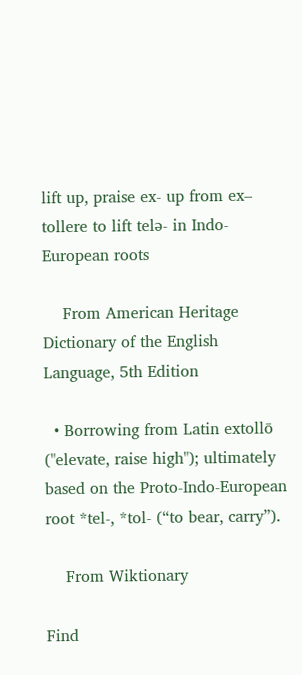lift up, praise ex- up from ex– tollere to lift telə- in Indo-European roots

    From American Heritage Dictionary of the English Language, 5th Edition

  • Borrowing from Latin extollō ("elevate, raise high"); ultimately based on the Proto-Indo-European root *tel-, *tol- (“to bear, carry”).

    From Wiktionary

Find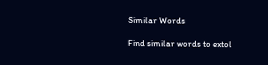Similar Words

Find similar words to extol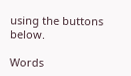using the buttons below.

Words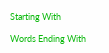Starting With

Words Ending With